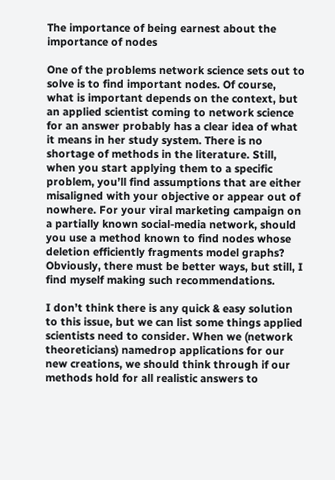The importance of being earnest about the importance of nodes

One of the problems network science sets out to solve is to find important nodes. Of course, what is important depends on the context, but an applied scientist coming to network science for an answer probably has a clear idea of what it means in her study system. There is no shortage of methods in the literature. Still, when you start applying them to a specific problem, you’ll find assumptions that are either misaligned with your objective or appear out of nowhere. For your viral marketing campaign on a partially known social-media network, should you use a method known to find nodes whose deletion efficiently fragments model graphs? Obviously, there must be better ways, but still, I find myself making such recommendations.

I don’t think there is any quick & easy solution to this issue, but we can list some things applied scientists need to consider. When we (network theoreticians) namedrop applications for our new creations, we should think through if our methods hold for all realistic answers to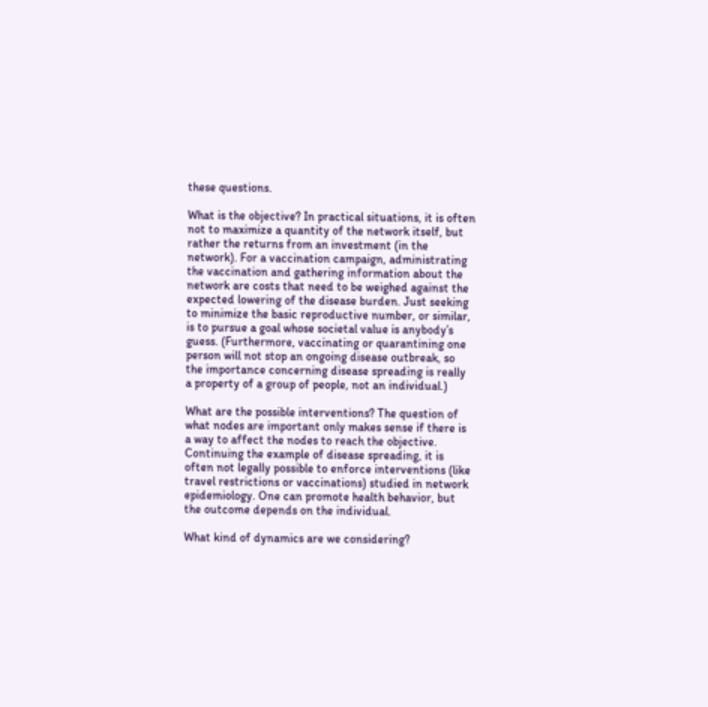these questions.

What is the objective? In practical situations, it is often not to maximize a quantity of the network itself, but rather the returns from an investment (in the network). For a vaccination campaign, administrating the vaccination and gathering information about the network are costs that need to be weighed against the expected lowering of the disease burden. Just seeking to minimize the basic reproductive number, or similar, is to pursue a goal whose societal value is anybody’s guess. (Furthermore, vaccinating or quarantining one person will not stop an ongoing disease outbreak, so the importance concerning disease spreading is really a property of a group of people, not an individual.)

What are the possible interventions? The question of what nodes are important only makes sense if there is a way to affect the nodes to reach the objective. Continuing the example of disease spreading, it is often not legally possible to enforce interventions (like travel restrictions or vaccinations) studied in network epidemiology. One can promote health behavior, but the outcome depends on the individual.

What kind of dynamics are we considering?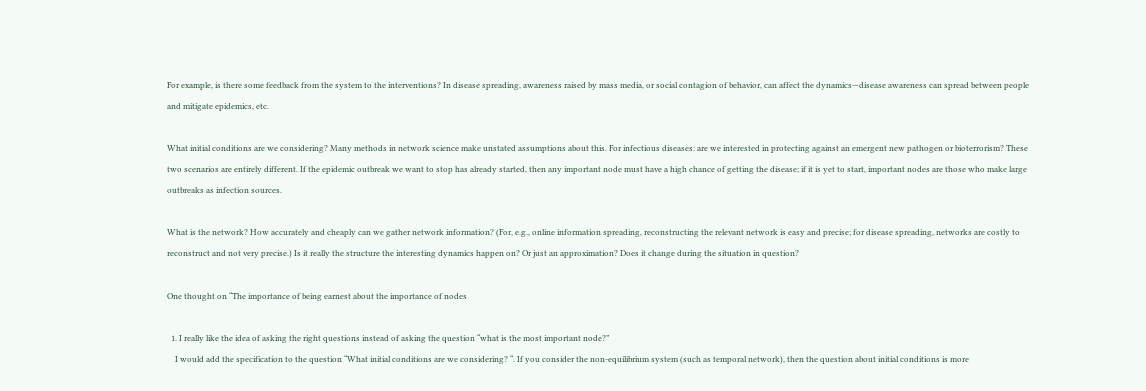For example, is there some feedback from the system to the interventions? In disease spreading, awareness raised by mass media, or social contagion of behavior, can affect the dynamics—disease awareness can spread between people and mitigate epidemics, etc.

What initial conditions are we considering? Many methods in network science make unstated assumptions about this. For infectious diseases: are we interested in protecting against an emergent new pathogen or bioterrorism? These two scenarios are entirely different. If the epidemic outbreak we want to stop has already started, then any important node must have a high chance of getting the disease; if it is yet to start, important nodes are those who make large outbreaks as infection sources.

What is the network? How accurately and cheaply can we gather network information? (For, e.g., online information spreading, reconstructing the relevant network is easy and precise; for disease spreading, networks are costly to reconstruct and not very precise.) Is it really the structure the interesting dynamics happen on? Or just an approximation? Does it change during the situation in question?

One thought on “The importance of being earnest about the importance of nodes

  1. I really like the idea of asking the right questions instead of asking the question “what is the most important node?”
    I would add the specification to the question “What initial conditions are we considering? “. If you consider the non-equilibrium system (such as temporal network), then the question about initial conditions is more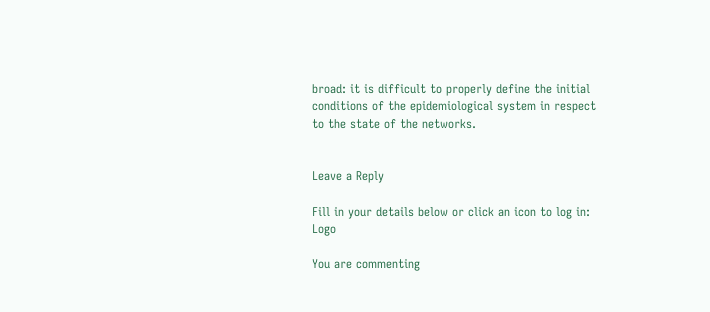broad: it is difficult to properly define the initial conditions of the epidemiological system in respect to the state of the networks.


Leave a Reply

Fill in your details below or click an icon to log in: Logo

You are commenting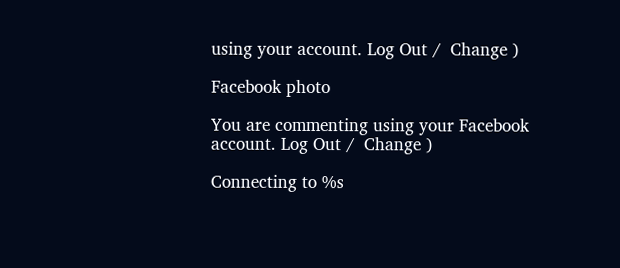using your account. Log Out /  Change )

Facebook photo

You are commenting using your Facebook account. Log Out /  Change )

Connecting to %s